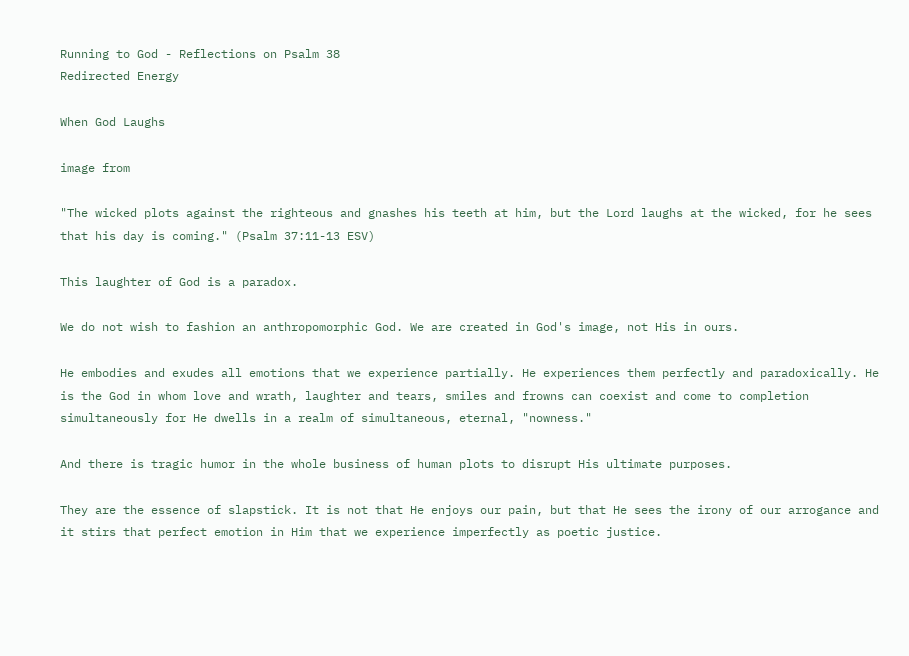Running to God - Reflections on Psalm 38
Redirected Energy

When God Laughs

image from

"The wicked plots against the righteous and gnashes his teeth at him, but the Lord laughs at the wicked, for he sees that his day is coming." (Psalm 37:11-13 ESV)

This laughter of God is a paradox.

We do not wish to fashion an anthropomorphic God. We are created in God's image, not His in ours.

He embodies and exudes all emotions that we experience partially. He experiences them perfectly and paradoxically. He is the God in whom love and wrath, laughter and tears, smiles and frowns can coexist and come to completion simultaneously for He dwells in a realm of simultaneous, eternal, "nowness."

And there is tragic humor in the whole business of human plots to disrupt His ultimate purposes.

They are the essence of slapstick. It is not that He enjoys our pain, but that He sees the irony of our arrogance and it stirs that perfect emotion in Him that we experience imperfectly as poetic justice.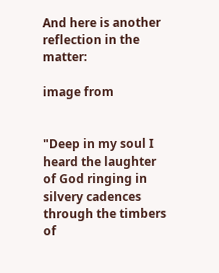And here is another reflection in the matter:

image from


"Deep in my soul I heard the laughter of God ringing in silvery cadences through the timbers of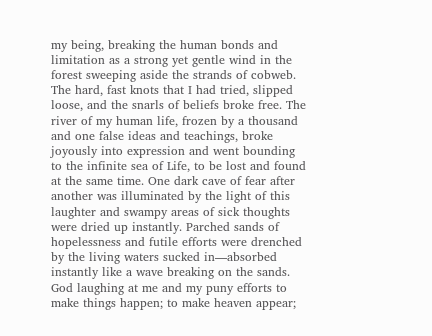my being, breaking the human bonds and limitation as a strong yet gentle wind in the  forest sweeping aside the strands of cobweb. The hard, fast knots that I had tried, slipped loose, and the snarls of beliefs broke free. The river of my human life, frozen by a thousand and one false ideas and teachings, broke joyously into expression and went bounding to the infinite sea of Life, to be lost and found at the same time. One dark cave of fear after another was illuminated by the light of this laughter and swampy areas of sick thoughts were dried up instantly. Parched sands of hopelessness and futile efforts were drenched by the living waters sucked in—absorbed instantly like a wave breaking on the sands. God laughing at me and my puny efforts to make things happen; to make heaven appear;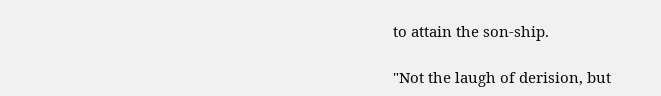to attain the son-ship.

"Not the laugh of derision, but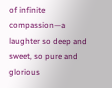of infinite compassion—a laughter so deep and sweet, so pure and glorious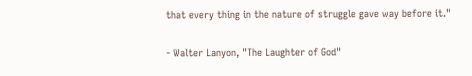that every thing in the nature of struggle gave way before it."

- Walter Lanyon, "The Laughter of God"